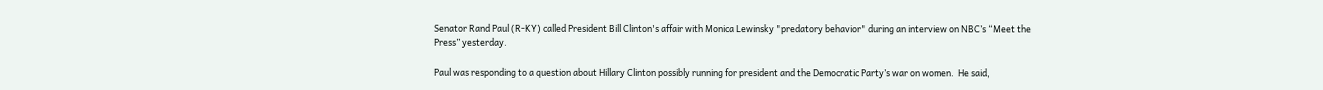Senator Rand Paul (R-KY) called President Bill Clinton's affair with Monica Lewinsky "predatory behavior" during an interview on NBC’s “Meet the Press” yesterday.

Paul was responding to a question about Hillary Clinton possibly running for president and the Democratic Party’s war on women.  He said,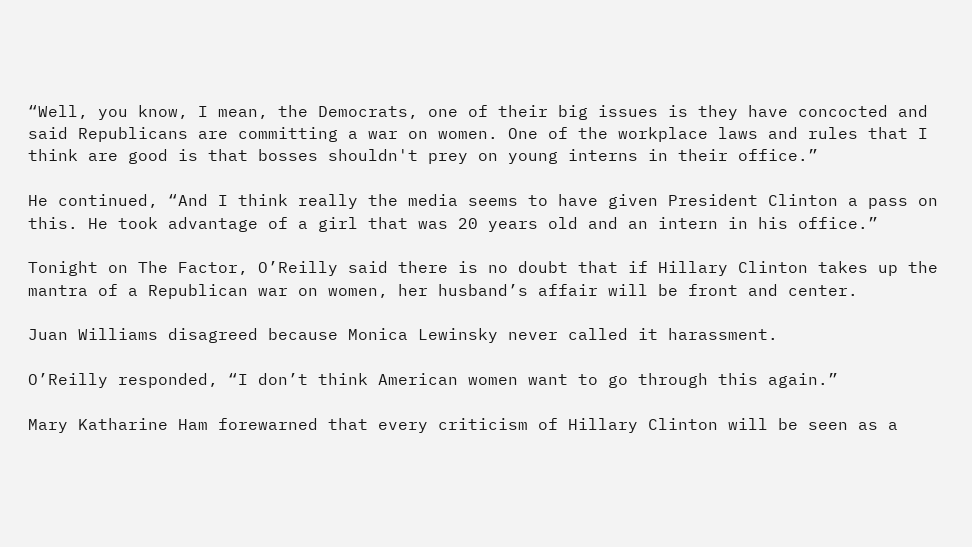“Well, you know, I mean, the Democrats, one of their big issues is they have concocted and said Republicans are committing a war on women. One of the workplace laws and rules that I think are good is that bosses shouldn't prey on young interns in their office.”

He continued, “And I think really the media seems to have given President Clinton a pass on this. He took advantage of a girl that was 20 years old and an intern in his office.”

Tonight on The Factor, O’Reilly said there is no doubt that if Hillary Clinton takes up the mantra of a Republican war on women, her husband’s affair will be front and center.

Juan Williams disagreed because Monica Lewinsky never called it harassment.

O’Reilly responded, “I don’t think American women want to go through this again.”

Mary Katharine Ham forewarned that every criticism of Hillary Clinton will be seen as a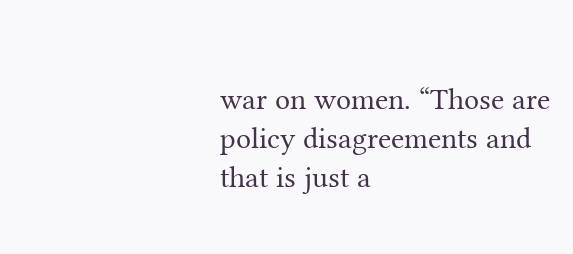war on women. “Those are policy disagreements and that is just a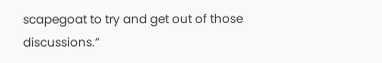scapegoat to try and get out of those discussions.”